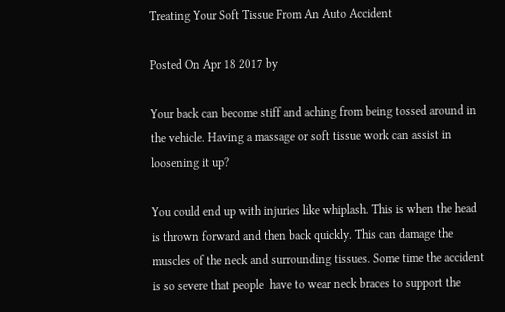Treating Your Soft Tissue From An Auto Accident

Posted On Apr 18 2017 by

Your back can become stiff and aching from being tossed around in the vehicle. Having a massage or soft tissue work can assist in loosening it up?

You could end up with injuries like whiplash. This is when the head is thrown forward and then back quickly. This can damage the muscles of the neck and surrounding tissues. Some time the accident is so severe that people  have to wear neck braces to support the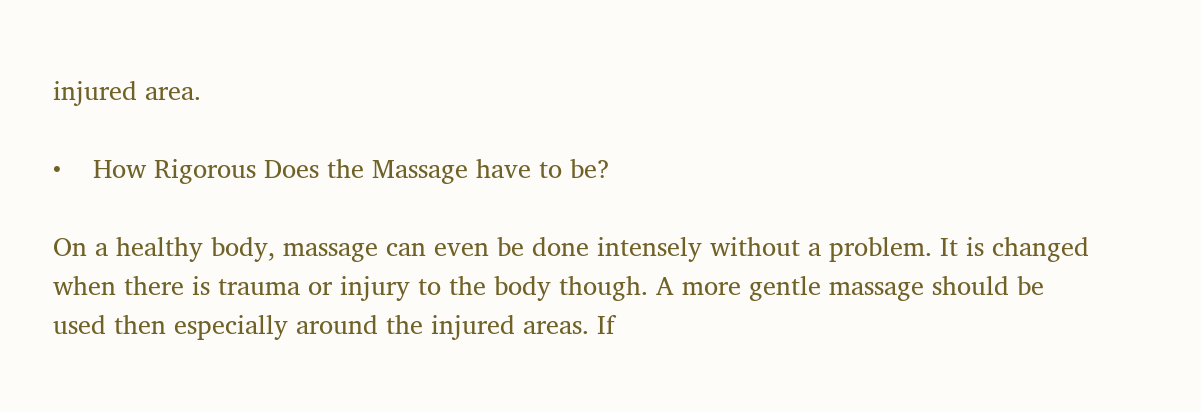injured area.

•    How Rigorous Does the Massage have to be?

On a healthy body, massage can even be done intensely without a problem. It is changed when there is trauma or injury to the body though. A more gentle massage should be used then especially around the injured areas. If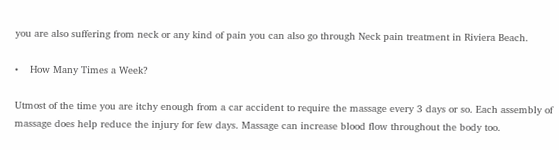you are also suffering from neck or any kind of pain you can also go through Neck pain treatment in Riviera Beach.

•    How Many Times a Week?

Utmost of the time you are itchy enough from a car accident to require the massage every 3 days or so. Each assembly of massage does help reduce the injury for few days. Massage can increase blood flow throughout the body too.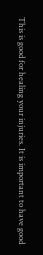This is good for healing your injuries. It is important to have good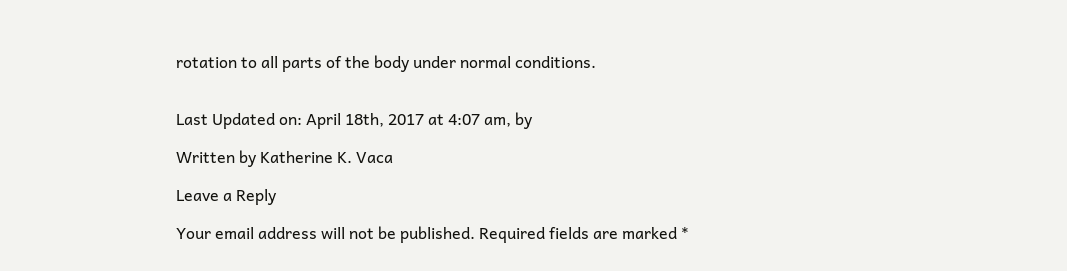rotation to all parts of the body under normal conditions.


Last Updated on: April 18th, 2017 at 4:07 am, by

Written by Katherine K. Vaca

Leave a Reply

Your email address will not be published. Required fields are marked *